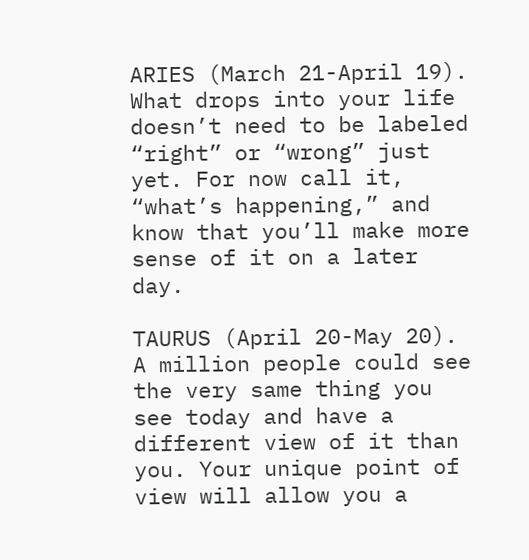ARIES (March 21-April 19). What drops into your life doesn’t need to be labeled “right” or “wrong” just yet. For now call it, “what’s happening,” and know that you’ll make more sense of it on a later day.

TAURUS (April 20-May 20). A million people could see the very same thing you see today and have a different view of it than you. Your unique point of view will allow you a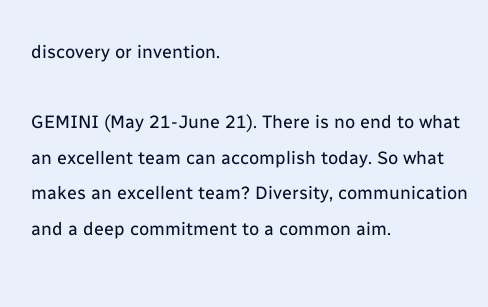discovery or invention.

GEMINI (May 21-June 21). There is no end to what an excellent team can accomplish today. So what makes an excellent team? Diversity, communication and a deep commitment to a common aim.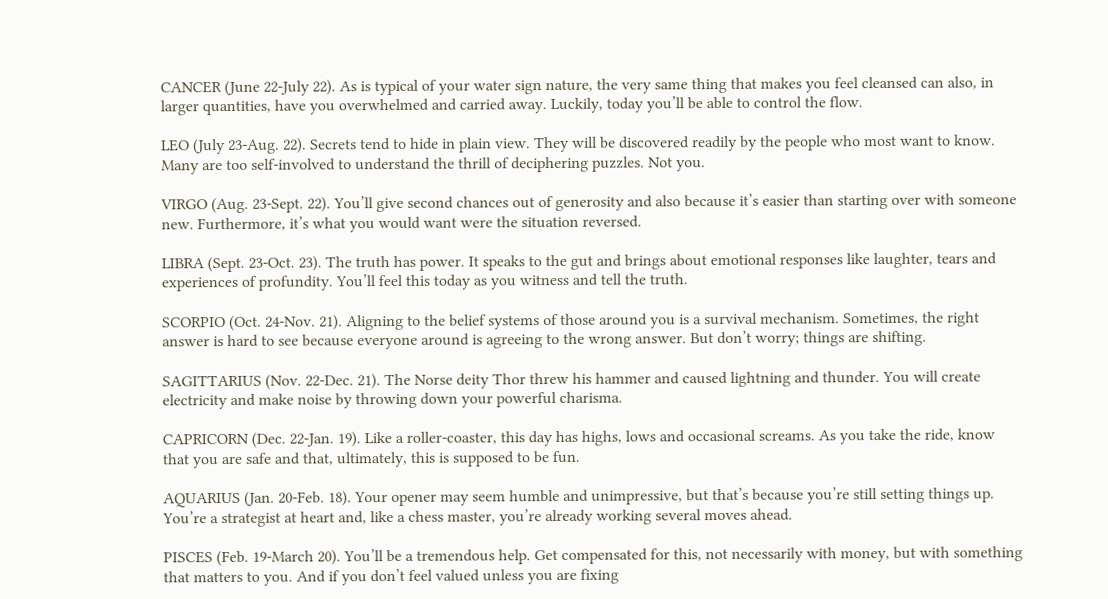CANCER (June 22-July 22). As is typical of your water sign nature, the very same thing that makes you feel cleansed can also, in larger quantities, have you overwhelmed and carried away. Luckily, today you’ll be able to control the flow.

LEO (July 23-Aug. 22). Secrets tend to hide in plain view. They will be discovered readily by the people who most want to know. Many are too self-involved to understand the thrill of deciphering puzzles. Not you.

VIRGO (Aug. 23-Sept. 22). You’ll give second chances out of generosity and also because it’s easier than starting over with someone new. Furthermore, it’s what you would want were the situation reversed.

LIBRA (Sept. 23-Oct. 23). The truth has power. It speaks to the gut and brings about emotional responses like laughter, tears and experiences of profundity. You’ll feel this today as you witness and tell the truth.

SCORPIO (Oct. 24-Nov. 21). Aligning to the belief systems of those around you is a survival mechanism. Sometimes, the right answer is hard to see because everyone around is agreeing to the wrong answer. But don’t worry; things are shifting.

SAGITTARIUS (Nov. 22-Dec. 21). The Norse deity Thor threw his hammer and caused lightning and thunder. You will create electricity and make noise by throwing down your powerful charisma.

CAPRICORN (Dec. 22-Jan. 19). Like a roller-coaster, this day has highs, lows and occasional screams. As you take the ride, know that you are safe and that, ultimately, this is supposed to be fun.

AQUARIUS (Jan. 20-Feb. 18). Your opener may seem humble and unimpressive, but that’s because you’re still setting things up. You’re a strategist at heart and, like a chess master, you’re already working several moves ahead.

PISCES (Feb. 19-March 20). You’ll be a tremendous help. Get compensated for this, not necessarily with money, but with something that matters to you. And if you don’t feel valued unless you are fixing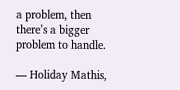a problem, then there’s a bigger problem to handle.

— Holiday Mathis,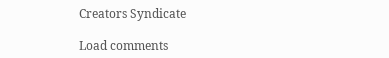Creators Syndicate

Load comments